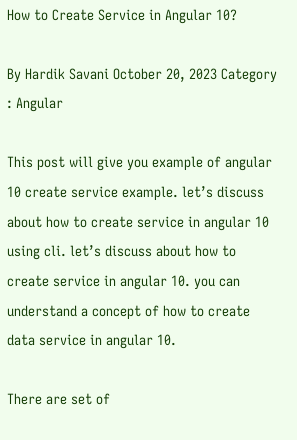How to Create Service in Angular 10?

By Hardik Savani October 20, 2023 Category : Angular

This post will give you example of angular 10 create service example. let’s discuss about how to create service in angular 10 using cli. let’s discuss about how to create service in angular 10. you can understand a concept of how to create data service in angular 10.

There are set of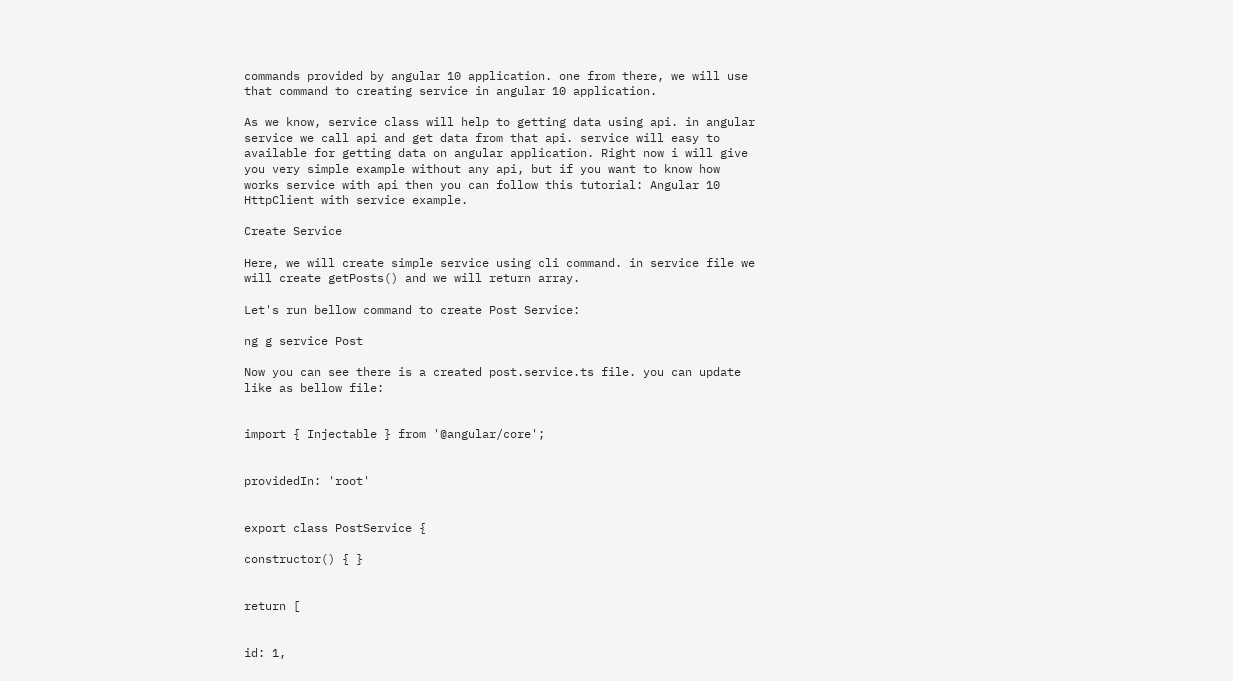commands provided by angular 10 application. one from there, we will use that command to creating service in angular 10 application.

As we know, service class will help to getting data using api. in angular service we call api and get data from that api. service will easy to available for getting data on angular application. Right now i will give you very simple example without any api, but if you want to know how works service with api then you can follow this tutorial: Angular 10 HttpClient with service example.

Create Service

Here, we will create simple service using cli command. in service file we will create getPosts() and we will return array.

Let's run bellow command to create Post Service:

ng g service Post

Now you can see there is a created post.service.ts file. you can update like as bellow file:


import { Injectable } from '@angular/core';


providedIn: 'root'


export class PostService {

constructor() { }


return [


id: 1,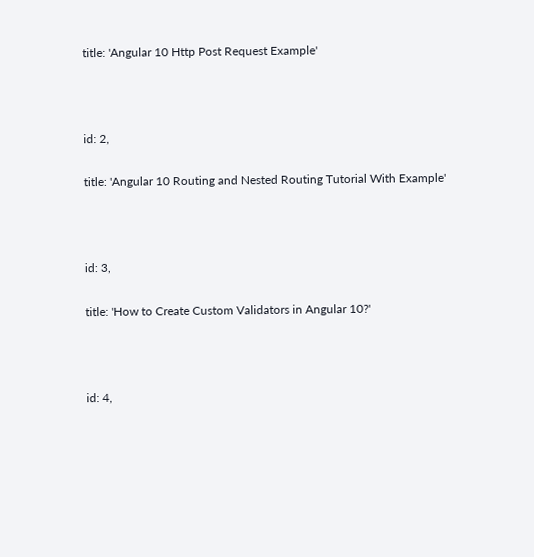title: 'Angular 10 Http Post Request Example'



id: 2,

title: 'Angular 10 Routing and Nested Routing Tutorial With Example'



id: 3,

title: 'How to Create Custom Validators in Angular 10?'



id: 4,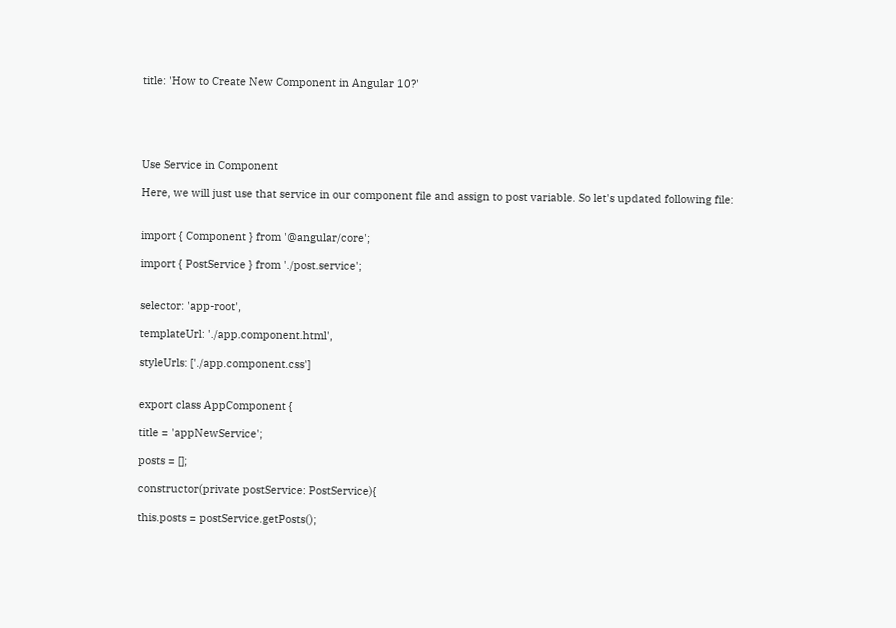title: 'How to Create New Component in Angular 10?'





Use Service in Component

Here, we will just use that service in our component file and assign to post variable. So let's updated following file:


import { Component } from '@angular/core';

import { PostService } from './post.service';


selector: 'app-root',

templateUrl: './app.component.html',

styleUrls: ['./app.component.css']


export class AppComponent {

title = 'appNewService';

posts = [];

constructor(private postService: PostService){

this.posts = postService.getPosts();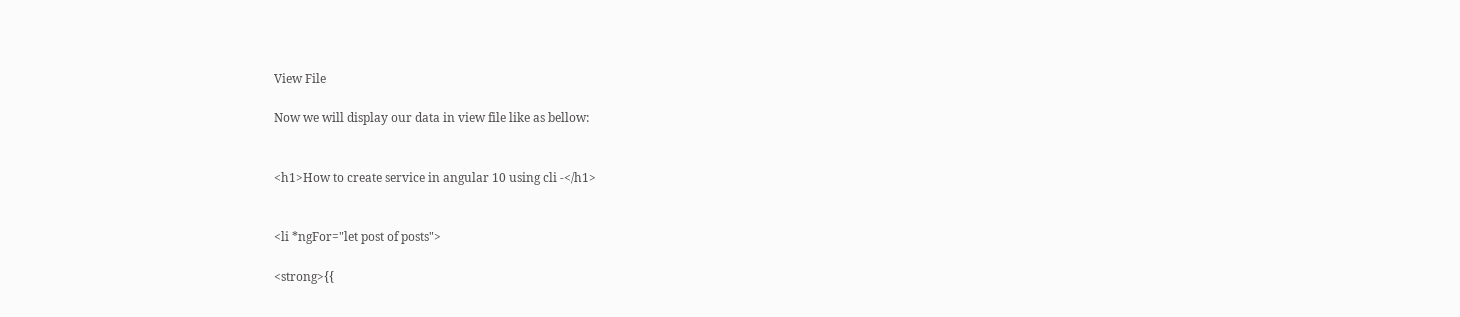View File

Now we will display our data in view file like as bellow:


<h1>How to create service in angular 10 using cli -</h1>


<li *ngFor="let post of posts">

<strong>{{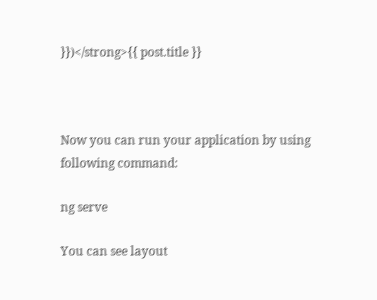}})</strong>{{ post.title }}



Now you can run your application by using following command:

ng serve

You can see layout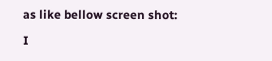as like bellow screen shot:

I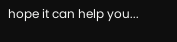hope it can help you...